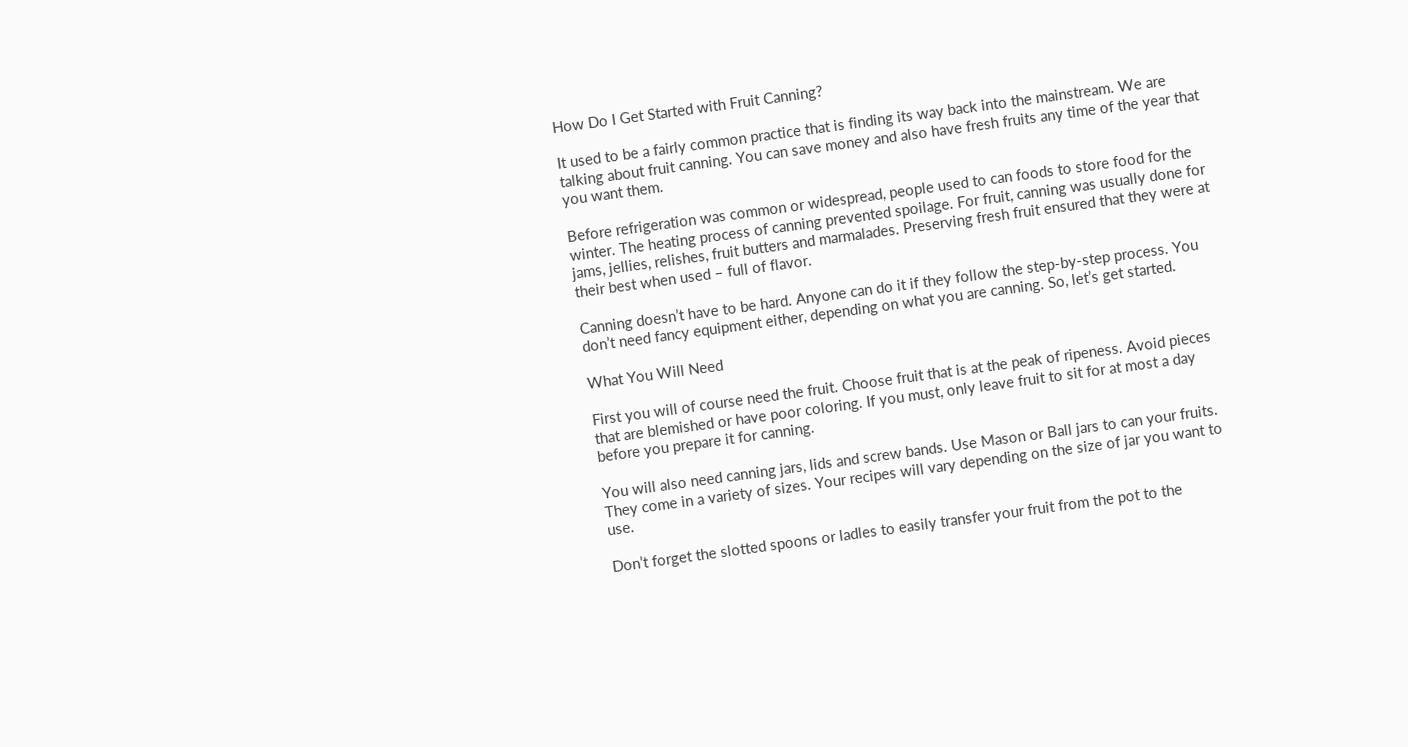How Do I Get Started with Fruit Canning?

It used to be a fairly common practice that is finding its way back into the mainstream. We are talking about fruit canning. You can save money and also have fresh fruits any time of the year that you want them.

Before refrigeration was common or widespread, people used to can foods to store food for the winter. The heating process of canning prevented spoilage. For fruit, canning was usually done for jams, jellies, relishes, fruit butters and marmalades. Preserving fresh fruit ensured that they were at their best when used – full of flavor.

Canning doesn’t have to be hard. Anyone can do it if they follow the step-by-step process. You don’t need fancy equipment either, depending on what you are canning. So, let’s get started.

What You Will Need

First you will of course need the fruit. Choose fruit that is at the peak of ripeness. Avoid pieces that are blemished or have poor coloring. If you must, only leave fruit to sit for at most a day before you prepare it for canning.

You will also need canning jars, lids and screw bands. Use Mason or Ball jars to can your fruits. They come in a variety of sizes. Your recipes will vary depending on the size of jar you want to use.

Don’t forget the slotted spoons or ladles to easily transfer your fruit from the pot to the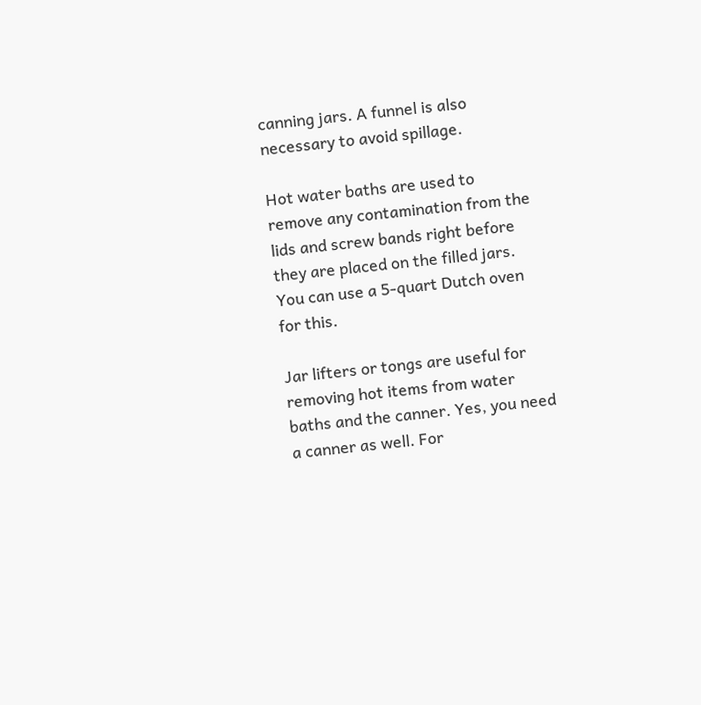canning jars. A funnel is also necessary to avoid spillage.

Hot water baths are used to remove any contamination from the lids and screw bands right before they are placed on the filled jars. You can use a 5-quart Dutch oven for this.

Jar lifters or tongs are useful for removing hot items from water baths and the canner. Yes, you need a canner as well. For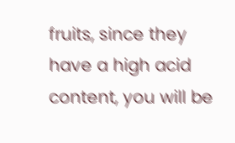fruits, since they have a high acid content, you will be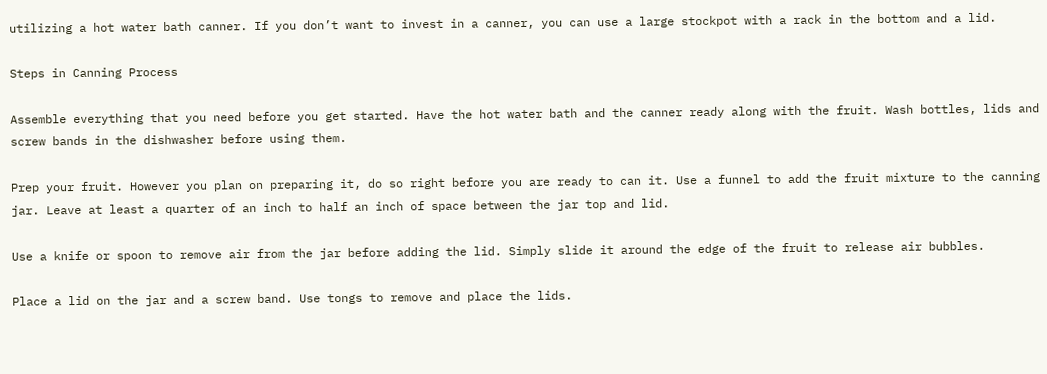utilizing a hot water bath canner. If you don’t want to invest in a canner, you can use a large stockpot with a rack in the bottom and a lid.

Steps in Canning Process

Assemble everything that you need before you get started. Have the hot water bath and the canner ready along with the fruit. Wash bottles, lids and screw bands in the dishwasher before using them.

Prep your fruit. However you plan on preparing it, do so right before you are ready to can it. Use a funnel to add the fruit mixture to the canning jar. Leave at least a quarter of an inch to half an inch of space between the jar top and lid.

Use a knife or spoon to remove air from the jar before adding the lid. Simply slide it around the edge of the fruit to release air bubbles.

Place a lid on the jar and a screw band. Use tongs to remove and place the lids.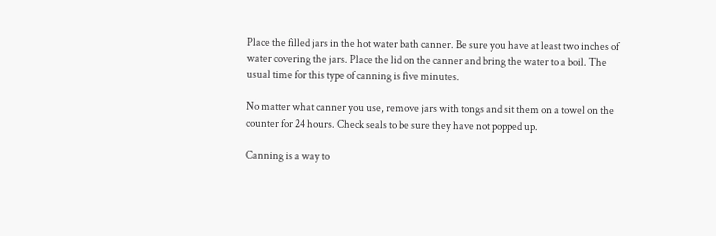Place the filled jars in the hot water bath canner. Be sure you have at least two inches of water covering the jars. Place the lid on the canner and bring the water to a boil. The usual time for this type of canning is five minutes.

No matter what canner you use, remove jars with tongs and sit them on a towel on the counter for 24 hours. Check seals to be sure they have not popped up.

Canning is a way to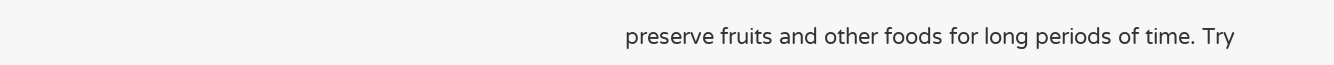preserve fruits and other foods for long periods of time. Try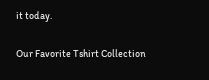it today.

Our Favorite Tshirt Collection